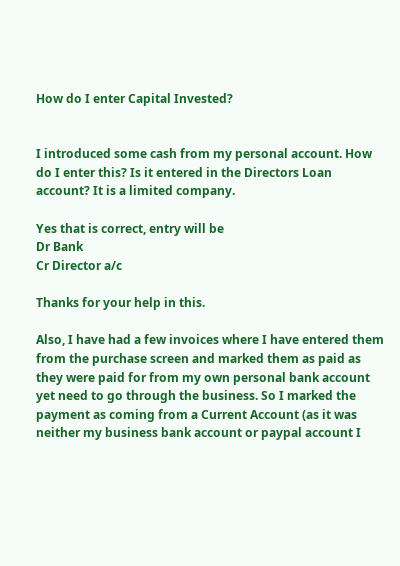How do I enter Capital Invested?


I introduced some cash from my personal account. How do I enter this? Is it entered in the Directors Loan account? It is a limited company.

Yes that is correct, entry will be
Dr Bank
Cr Director a/c

Thanks for your help in this.

Also, I have had a few invoices where I have entered them from the purchase screen and marked them as paid as they were paid for from my own personal bank account yet need to go through the business. So I marked the payment as coming from a Current Account (as it was neither my business bank account or paypal account I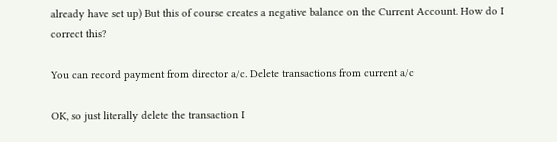already have set up) But this of course creates a negative balance on the Current Account. How do I correct this?

You can record payment from director a/c. Delete transactions from current a/c

OK, so just literally delete the transaction I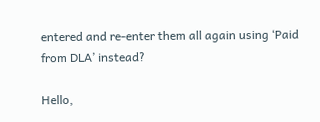entered and re-enter them all again using ‘Paid from DLA’ instead?

Hello,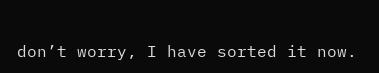don’t worry, I have sorted it now.